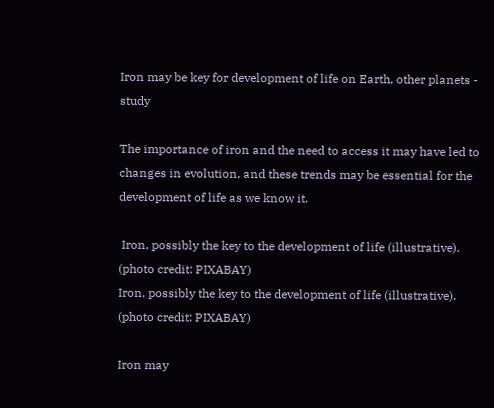Iron may be key for development of life on Earth, other planets - study

The importance of iron and the need to access it may have led to changes in evolution, and these trends may be essential for the development of life as we know it.

 Iron, possibly the key to the development of life (illustrative). (photo credit: PIXABAY)
Iron, possibly the key to the development of life (illustrative).
(photo credit: PIXABAY)

Iron may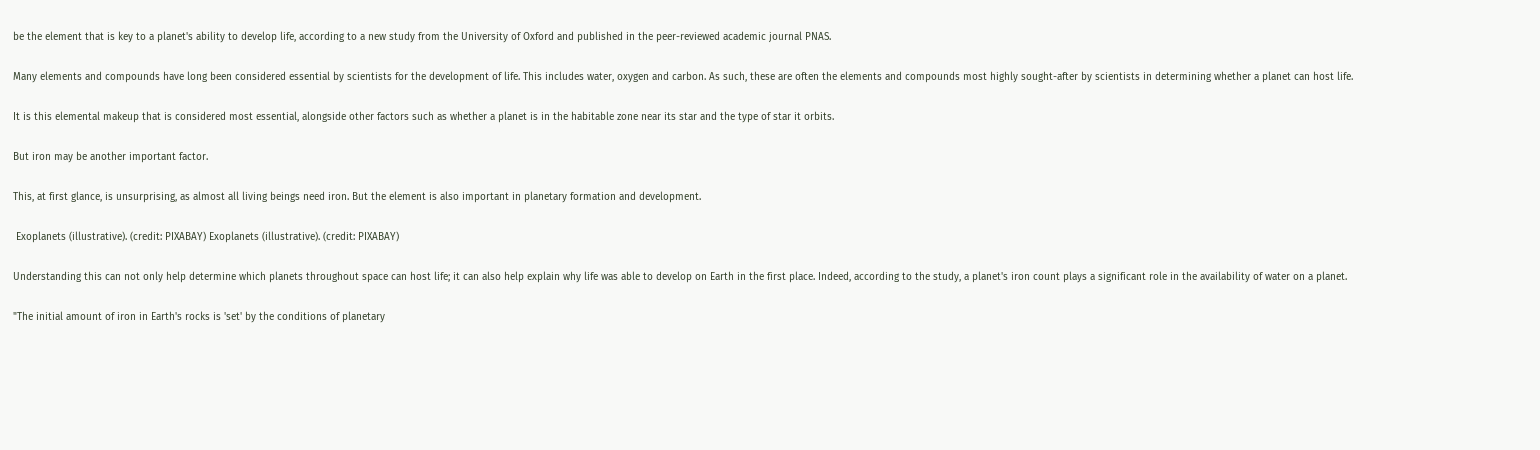be the element that is key to a planet's ability to develop life, according to a new study from the University of Oxford and published in the peer-reviewed academic journal PNAS.

Many elements and compounds have long been considered essential by scientists for the development of life. This includes water, oxygen and carbon. As such, these are often the elements and compounds most highly sought-after by scientists in determining whether a planet can host life.

It is this elemental makeup that is considered most essential, alongside other factors such as whether a planet is in the habitable zone near its star and the type of star it orbits.

But iron may be another important factor.

This, at first glance, is unsurprising, as almost all living beings need iron. But the element is also important in planetary formation and development.

 Exoplanets (illustrative). (credit: PIXABAY) Exoplanets (illustrative). (credit: PIXABAY)

Understanding this can not only help determine which planets throughout space can host life; it can also help explain why life was able to develop on Earth in the first place. Indeed, according to the study, a planet's iron count plays a significant role in the availability of water on a planet.

"The initial amount of iron in Earth's rocks is 'set' by the conditions of planetary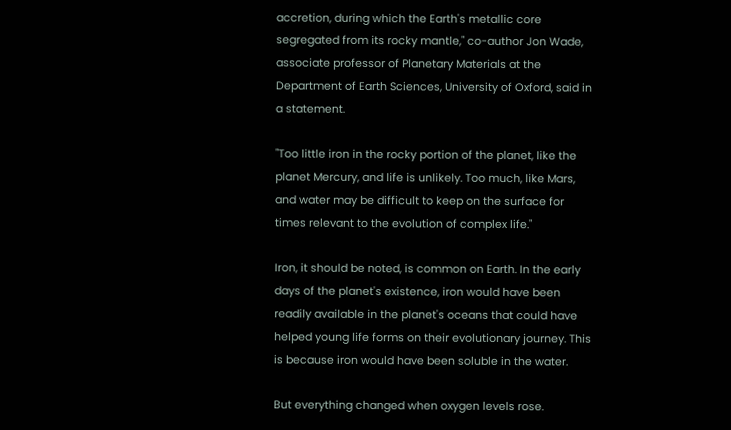accretion, during which the Earth's metallic core segregated from its rocky mantle," co-author Jon Wade, associate professor of Planetary Materials at the Department of Earth Sciences, University of Oxford, said in a statement.

"Too little iron in the rocky portion of the planet, like the planet Mercury, and life is unlikely. Too much, like Mars, and water may be difficult to keep on the surface for times relevant to the evolution of complex life."

Iron, it should be noted, is common on Earth. In the early days of the planet's existence, iron would have been readily available in the planet's oceans that could have helped young life forms on their evolutionary journey. This is because iron would have been soluble in the water.

But everything changed when oxygen levels rose.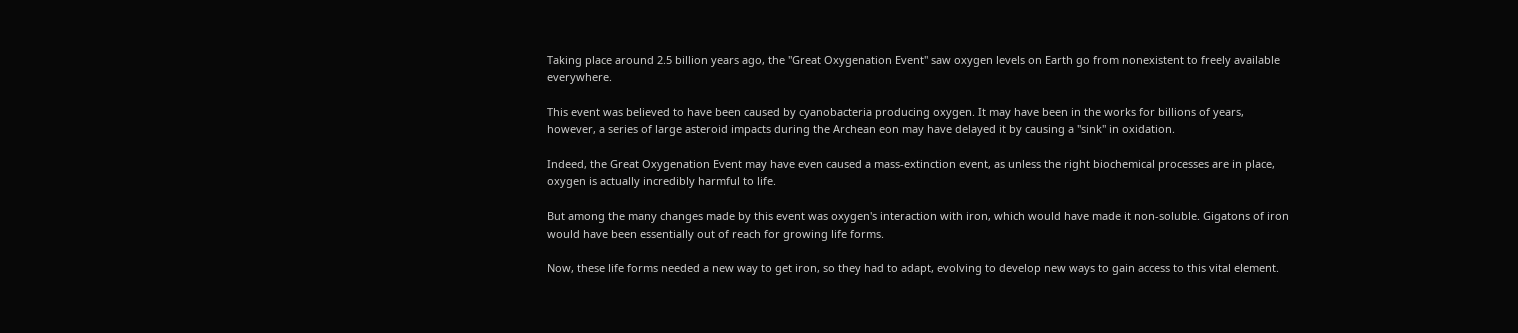Taking place around 2.5 billion years ago, the "Great Oxygenation Event" saw oxygen levels on Earth go from nonexistent to freely available everywhere.

This event was believed to have been caused by cyanobacteria producing oxygen. It may have been in the works for billions of years, however, a series of large asteroid impacts during the Archean eon may have delayed it by causing a "sink" in oxidation.

Indeed, the Great Oxygenation Event may have even caused a mass-extinction event, as unless the right biochemical processes are in place, oxygen is actually incredibly harmful to life.

But among the many changes made by this event was oxygen's interaction with iron, which would have made it non-soluble. Gigatons of iron would have been essentially out of reach for growing life forms.

Now, these life forms needed a new way to get iron, so they had to adapt, evolving to develop new ways to gain access to this vital element.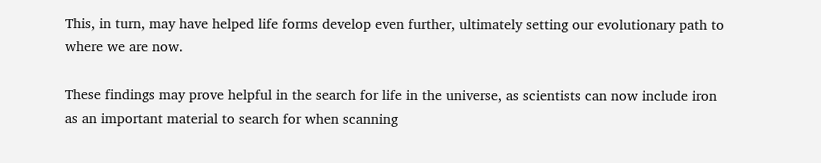This, in turn, may have helped life forms develop even further, ultimately setting our evolutionary path to where we are now.

These findings may prove helpful in the search for life in the universe, as scientists can now include iron as an important material to search for when scanning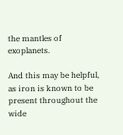the mantles of exoplanets.

And this may be helpful, as iron is known to be present throughout the wide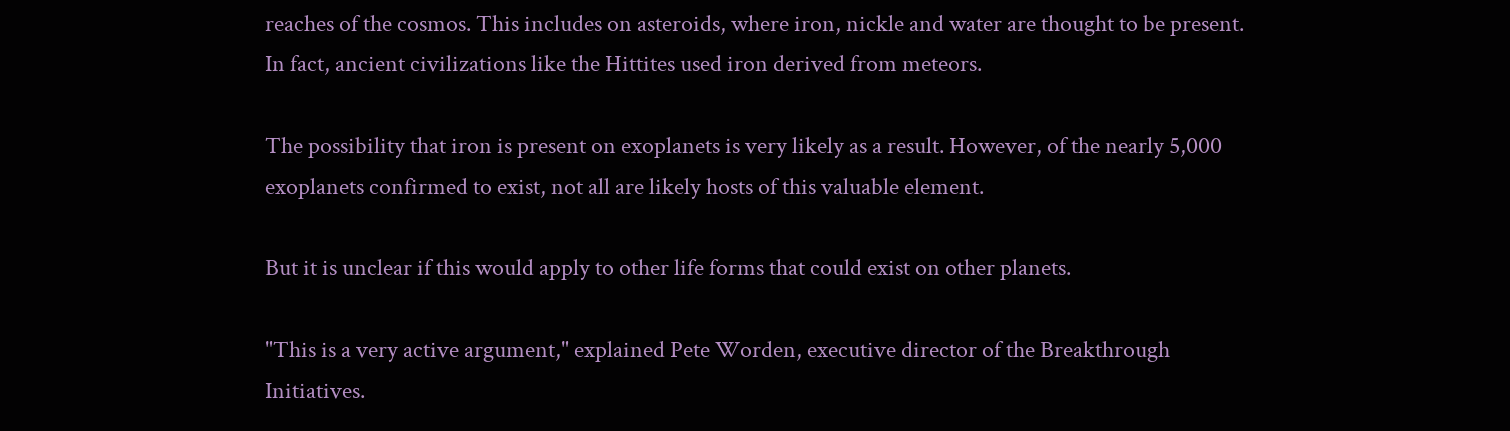reaches of the cosmos. This includes on asteroids, where iron, nickle and water are thought to be present. In fact, ancient civilizations like the Hittites used iron derived from meteors.

The possibility that iron is present on exoplanets is very likely as a result. However, of the nearly 5,000 exoplanets confirmed to exist, not all are likely hosts of this valuable element.

But it is unclear if this would apply to other life forms that could exist on other planets.

"This is a very active argument," explained Pete Worden, executive director of the Breakthrough Initiatives.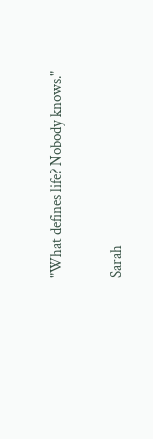"What defines life? Nobody knows."

Sarah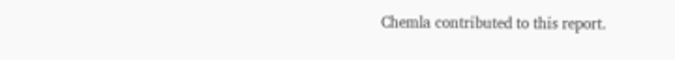Chemla contributed to this report.